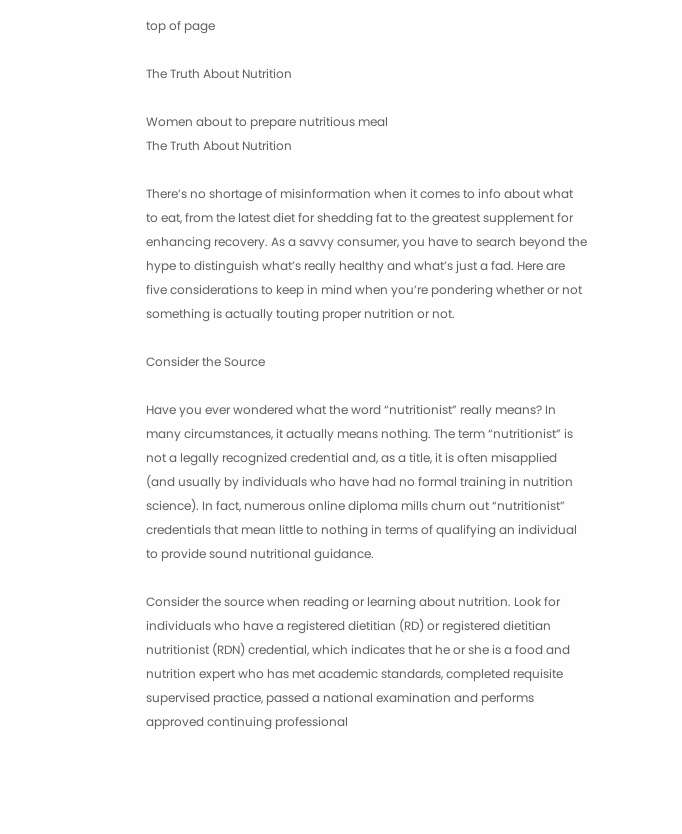top of page

The Truth About Nutrition

Women about to prepare nutritious meal
The Truth About Nutrition

There’s no shortage of misinformation when it comes to info about what to eat, from the latest diet for shedding fat to the greatest supplement for enhancing recovery. As a savvy consumer, you have to search beyond the hype to distinguish what’s really healthy and what’s just a fad. Here are five considerations to keep in mind when you’re pondering whether or not something is actually touting proper nutrition or not.

Consider the Source

Have you ever wondered what the word “nutritionist” really means? In many circumstances, it actually means nothing. The term “nutritionist” is not a legally recognized credential and, as a title, it is often misapplied (and usually by individuals who have had no formal training in nutrition science). In fact, numerous online diploma mills churn out “nutritionist” credentials that mean little to nothing in terms of qualifying an individual to provide sound nutritional guidance.

Consider the source when reading or learning about nutrition. Look for individuals who have a registered dietitian (RD) or registered dietitian nutritionist (RDN) credential, which indicates that he or she is a food and nutrition expert who has met academic standards, completed requisite supervised practice, passed a national examination and performs approved continuing professional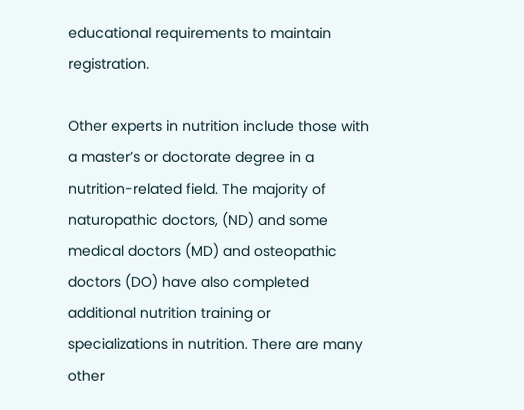educational requirements to maintain registration.

Other experts in nutrition include those with a master’s or doctorate degree in a nutrition-related field. The majority of naturopathic doctors, (ND) and some medical doctors (MD) and osteopathic doctors (DO) have also completed additional nutrition training or specializations in nutrition. There are many other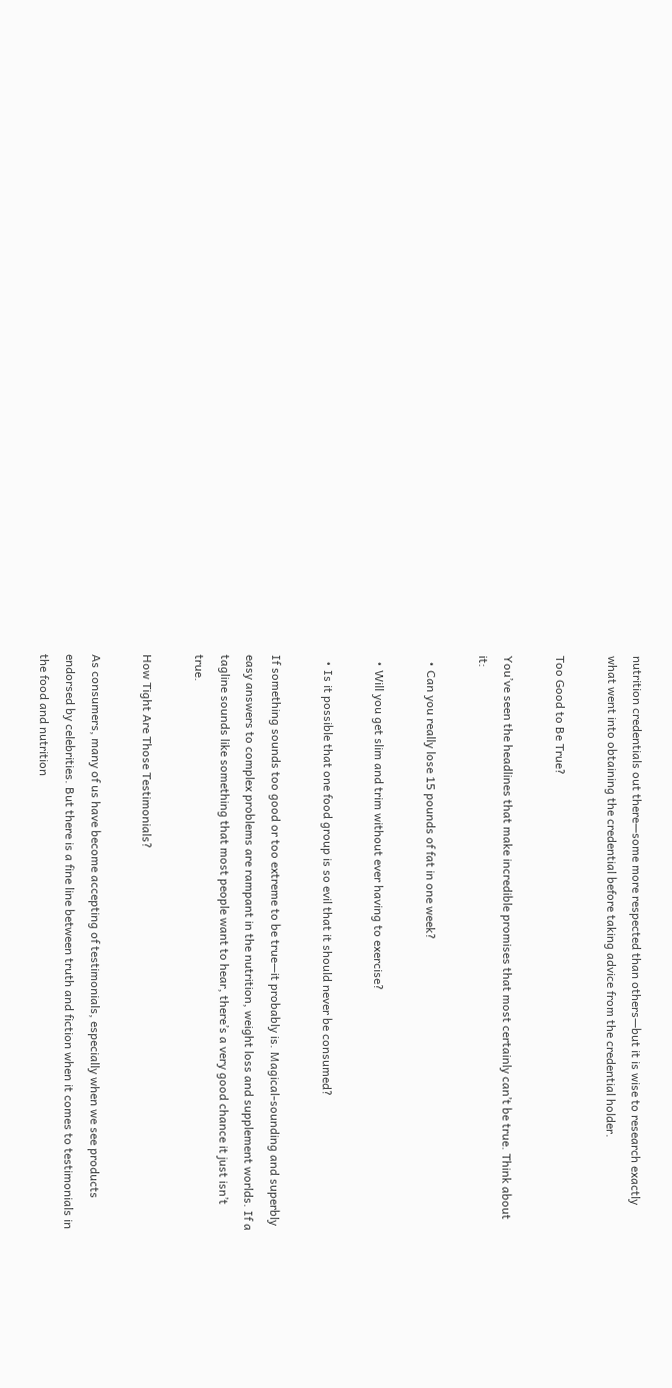nutrition credentials out there—some more respected than others—but it is wise to research exactly what went into obtaining the credential before taking advice from the credential holder.

Too Good to Be True?

You’ve seen the headlines that make incredible promises that most certainly can’t be true. Think about it:

  • Can you really lose 15 pounds of fat in one week?

  • Will you get slim and trim without ever having to exercise?

  • Is it possible that one food group is so evil that it should never be consumed?

If something sounds too good or too extreme to be true—it probably is. Magical-sounding and superbly easy answers to complex problems are rampant in the nutrition, weight loss and supplement worlds. If a tagline sounds like something that most people want to hear, there’s a very good chance it just isn’t true.

How Tight Are Those Testimonials?

As consumers, many of us have become accepting of testimonials, especially when we see products endorsed by celebrities. But there is a fine line between truth and fiction when it comes to testimonials in the food and nutrition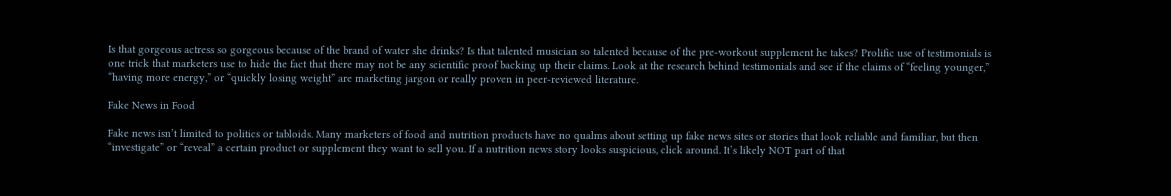Is that gorgeous actress so gorgeous because of the brand of water she drinks? Is that talented musician so talented because of the pre-workout supplement he takes? Prolific use of testimonials is one trick that marketers use to hide the fact that there may not be any scientific proof backing up their claims. Look at the research behind testimonials and see if the claims of “feeling younger,” “having more energy,” or “quickly losing weight” are marketing jargon or really proven in peer-reviewed literature.

Fake News in Food

Fake news isn’t limited to politics or tabloids. Many marketers of food and nutrition products have no qualms about setting up fake news sites or stories that look reliable and familiar, but then “investigate” or “reveal” a certain product or supplement they want to sell you. If a nutrition news story looks suspicious, click around. It’s likely NOT part of that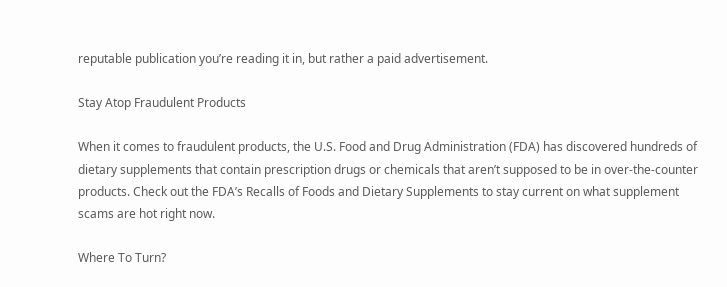reputable publication you’re reading it in, but rather a paid advertisement.

Stay Atop Fraudulent Products

When it comes to fraudulent products, the U.S. Food and Drug Administration (FDA) has discovered hundreds of dietary supplements that contain prescription drugs or chemicals that aren’t supposed to be in over-the-counter products. Check out the FDA’s Recalls of Foods and Dietary Supplements to stay current on what supplement scams are hot right now.

Where To Turn?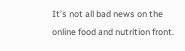It’s not all bad news on the online food and nutrition front.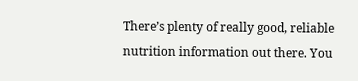There’s plenty of really good, reliable nutrition information out there. You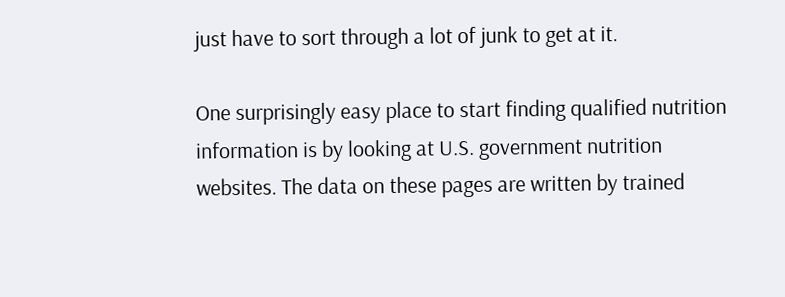just have to sort through a lot of junk to get at it.

One surprisingly easy place to start finding qualified nutrition information is by looking at U.S. government nutrition websites. The data on these pages are written by trained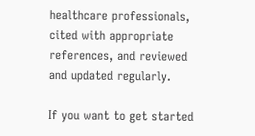healthcare professionals, cited with appropriate references, and reviewed and updated regularly.

If you want to get started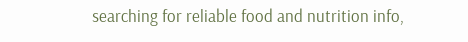searching for reliable food and nutrition info,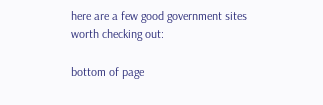here are a few good government sites worth checking out:

bottom of page